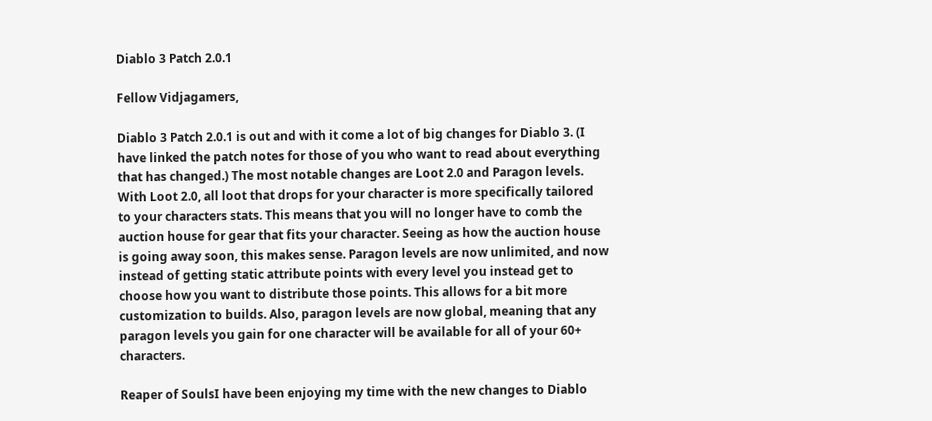Diablo 3 Patch 2.0.1

Fellow Vidjagamers,

Diablo 3 Patch 2.0.1 is out and with it come a lot of big changes for Diablo 3. (I have linked the patch notes for those of you who want to read about everything that has changed.) The most notable changes are Loot 2.0 and Paragon levels. With Loot 2.0, all loot that drops for your character is more specifically tailored to your characters stats. This means that you will no longer have to comb the auction house for gear that fits your character. Seeing as how the auction house is going away soon, this makes sense. Paragon levels are now unlimited, and now instead of getting static attribute points with every level you instead get to choose how you want to distribute those points. This allows for a bit more customization to builds. Also, paragon levels are now global, meaning that any paragon levels you gain for one character will be available for all of your 60+ characters.

Reaper of SoulsI have been enjoying my time with the new changes to Diablo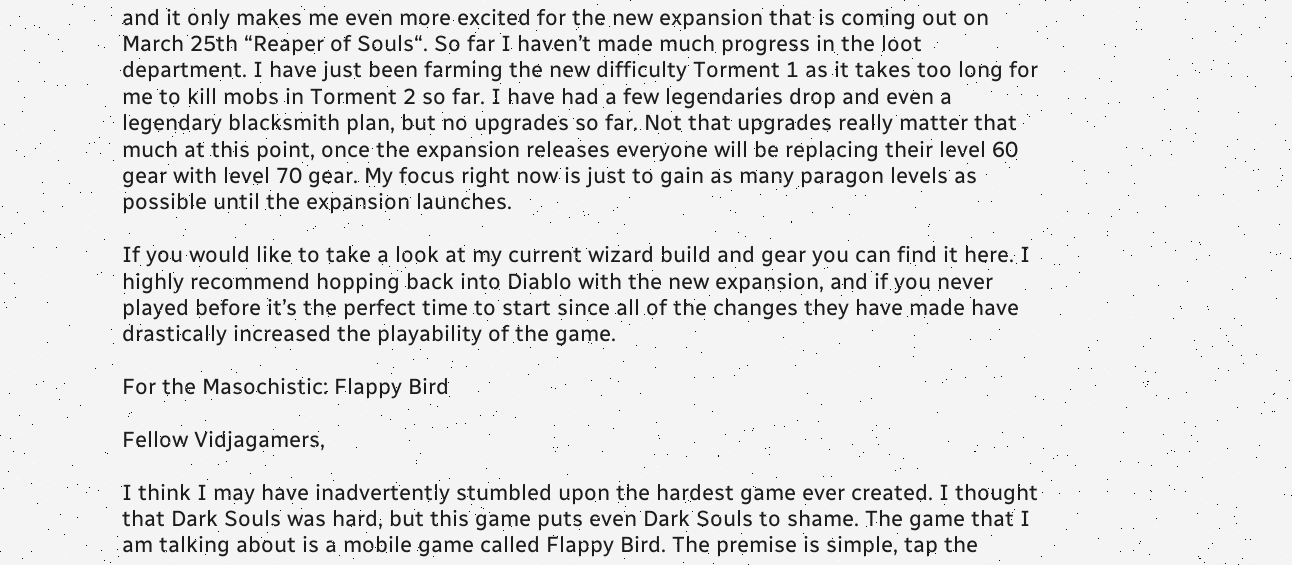and it only makes me even more excited for the new expansion that is coming out on March 25th “Reaper of Souls“. So far I haven’t made much progress in the loot department. I have just been farming the new difficulty Torment 1 as it takes too long for me to kill mobs in Torment 2 so far. I have had a few legendaries drop and even a legendary blacksmith plan, but no upgrades so far. Not that upgrades really matter that much at this point, once the expansion releases everyone will be replacing their level 60 gear with level 70 gear. My focus right now is just to gain as many paragon levels as possible until the expansion launches.

If you would like to take a look at my current wizard build and gear you can find it here. I highly recommend hopping back into Diablo with the new expansion, and if you never played before it’s the perfect time to start since all of the changes they have made have drastically increased the playability of the game.

For the Masochistic: Flappy Bird

Fellow Vidjagamers,

I think I may have inadvertently stumbled upon the hardest game ever created. I thought that Dark Souls was hard, but this game puts even Dark Souls to shame. The game that I am talking about is a mobile game called Flappy Bird. The premise is simple, tap the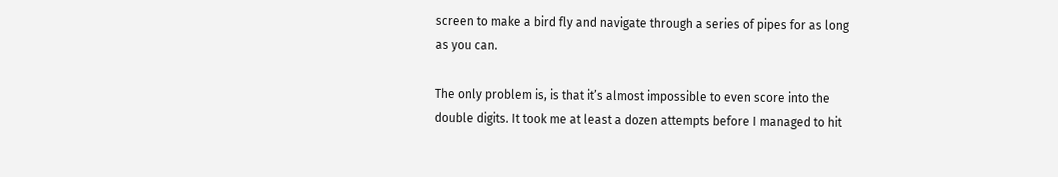screen to make a bird fly and navigate through a series of pipes for as long as you can.

The only problem is, is that it’s almost impossible to even score into the double digits. It took me at least a dozen attempts before I managed to hit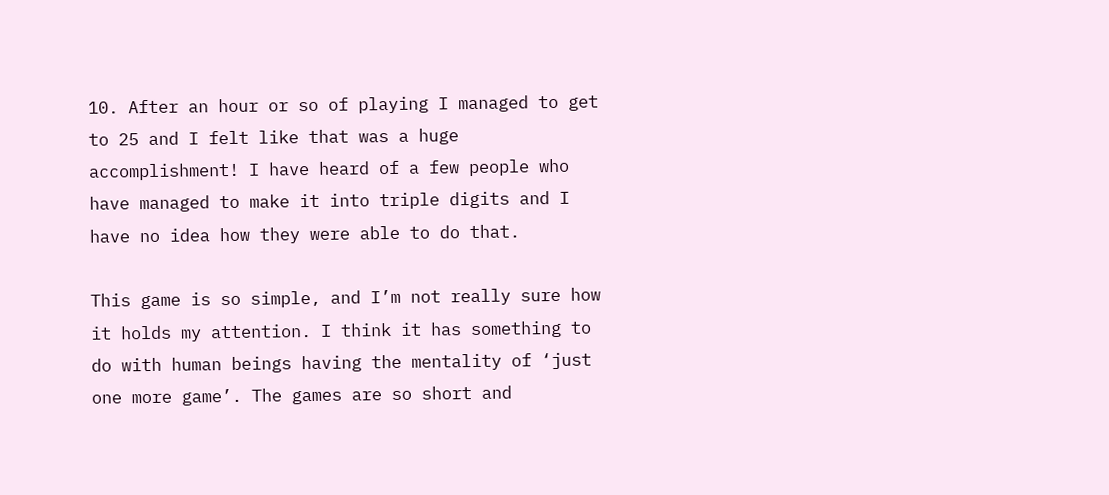10. After an hour or so of playing I managed to get to 25 and I felt like that was a huge accomplishment! I have heard of a few people who have managed to make it into triple digits and I have no idea how they were able to do that.

This game is so simple, and I’m not really sure how it holds my attention. I think it has something to do with human beings having the mentality of ‘just one more game’. The games are so short and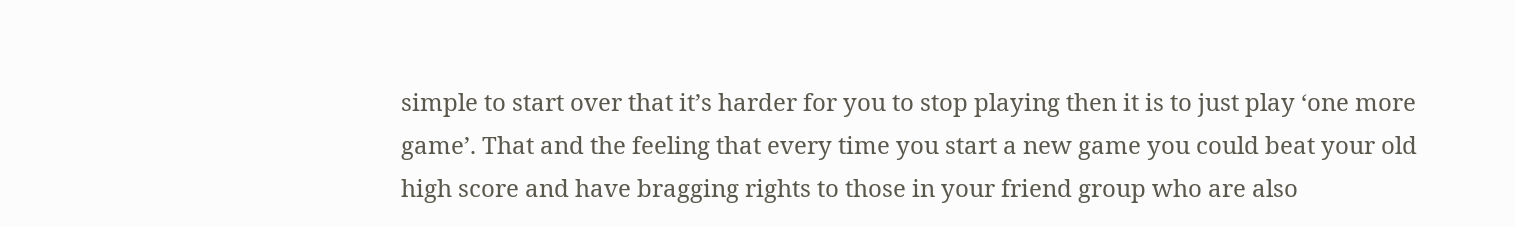simple to start over that it’s harder for you to stop playing then it is to just play ‘one more game’. That and the feeling that every time you start a new game you could beat your old high score and have bragging rights to those in your friend group who are also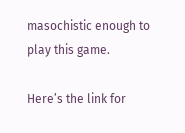masochistic enough to play this game.

Here’s the link for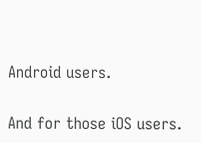Android users.

And for those iOS users.